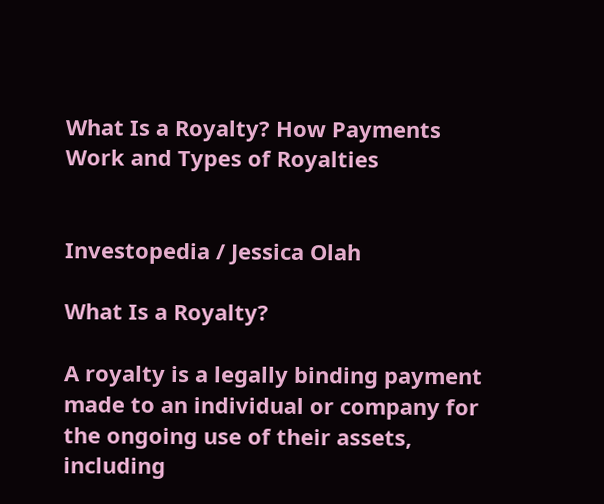What Is a Royalty? How Payments Work and Types of Royalties


Investopedia / Jessica Olah

What Is a Royalty?

A royalty is a legally binding payment made to an individual or company for the ongoing use of their assets, including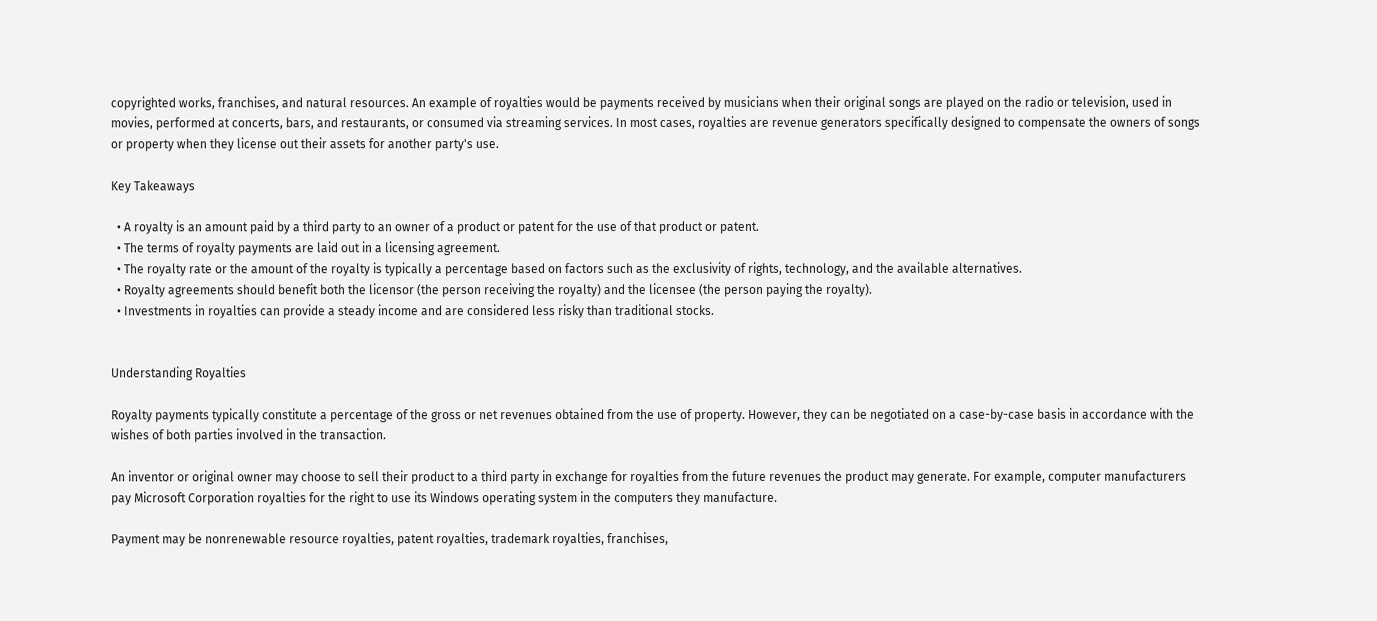copyrighted works, franchises, and natural resources. An example of royalties would be payments received by musicians when their original songs are played on the radio or television, used in movies, performed at concerts, bars, and restaurants, or consumed via streaming services. In most cases, royalties are revenue generators specifically designed to compensate the owners of songs or property when they license out their assets for another party's use.

Key Takeaways

  • A royalty is an amount paid by a third party to an owner of a product or patent for the use of that product or patent.
  • The terms of royalty payments are laid out in a licensing agreement.
  • The royalty rate or the amount of the royalty is typically a percentage based on factors such as the exclusivity of rights, technology, and the available alternatives.
  • Royalty agreements should benefit both the licensor (the person receiving the royalty) and the licensee (the person paying the royalty).
  • Investments in royalties can provide a steady income and are considered less risky than traditional stocks.


Understanding Royalties

Royalty payments typically constitute a percentage of the gross or net revenues obtained from the use of property. However, they can be negotiated on a case-by-case basis in accordance with the wishes of both parties involved in the transaction.

An inventor or original owner may choose to sell their product to a third party in exchange for royalties from the future revenues the product may generate. For example, computer manufacturers pay Microsoft Corporation royalties for the right to use its Windows operating system in the computers they manufacture.

Payment may be nonrenewable resource royalties, patent royalties, trademark royalties, franchises,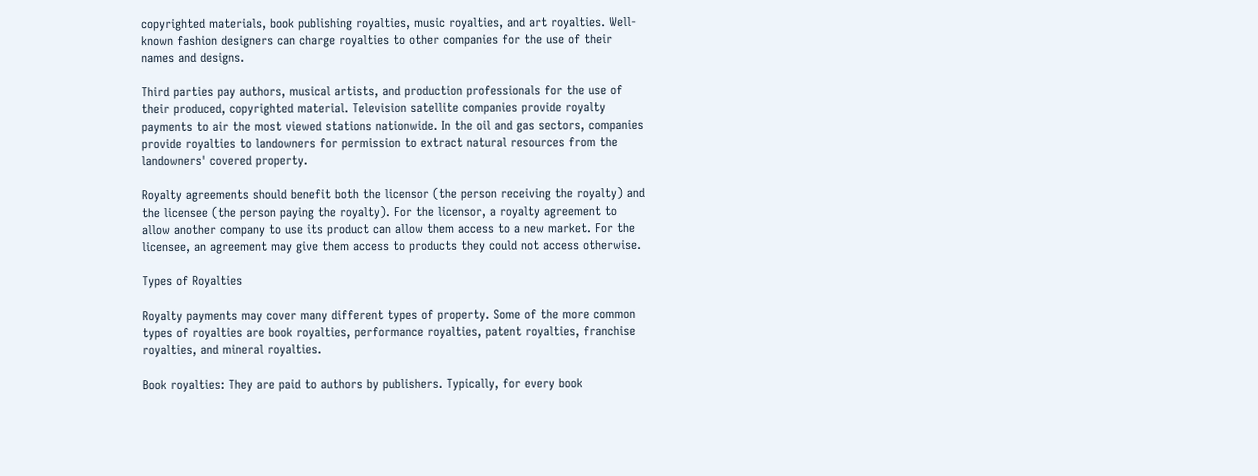copyrighted materials, book publishing royalties, music royalties, and art royalties. Well-known fashion designers can charge royalties to other companies for the use of their names and designs.

Third parties pay authors, musical artists, and production professionals for the use of their produced, copyrighted material. Television satellite companies provide royalty payments to air the most viewed stations nationwide. In the oil and gas sectors, companies provide royalties to landowners for permission to extract natural resources from the landowners' covered property.

Royalty agreements should benefit both the licensor (the person receiving the royalty) and the licensee (the person paying the royalty). For the licensor, a royalty agreement to allow another company to use its product can allow them access to a new market. For the licensee, an agreement may give them access to products they could not access otherwise.

Types of Royalties

Royalty payments may cover many different types of property. Some of the more common types of royalties are book royalties, performance royalties, patent royalties, franchise royalties, and mineral royalties.

Book royalties: They are paid to authors by publishers. Typically, for every book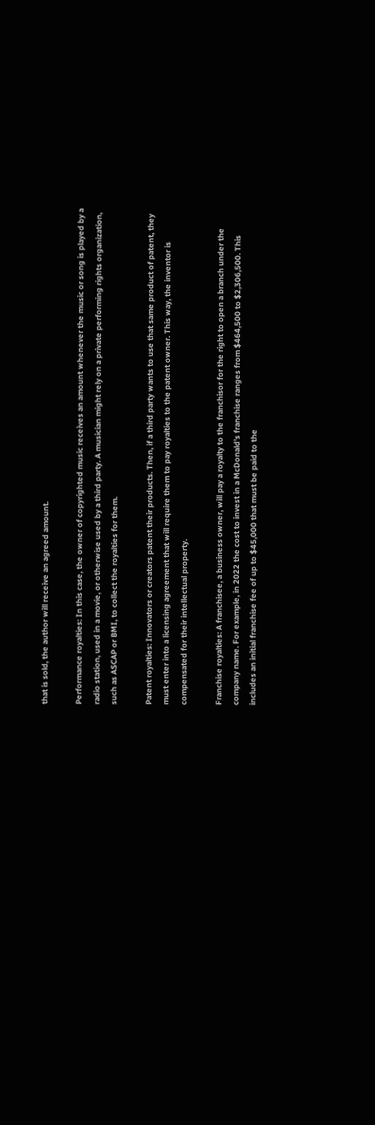that is sold, the author will receive an agreed amount.

Performance royalties: In this case, the owner of copyrighted music receives an amount whenever the music or song is played by a radio station, used in a movie, or otherwise used by a third party. A musician might rely on a private performing rights organization, such as ASCAP or BMI, to collect the royalties for them.

Patent royalties: Innovators or creators patent their products. Then, if a third party wants to use that same product of patent, they must enter into a licensing agreement that will require them to pay royalties to the patent owner. This way, the inventor is compensated for their intellectual property.

Franchise royalties: A franchisee, a business owner, will pay a royalty to the franchisor for the right to open a branch under the company name. For example, in 2022 the cost to invest in a McDonald’s franchise ranges from $464,500 to $2,306,500. This includes an initial franchise fee of up to $45,000 that must be paid to the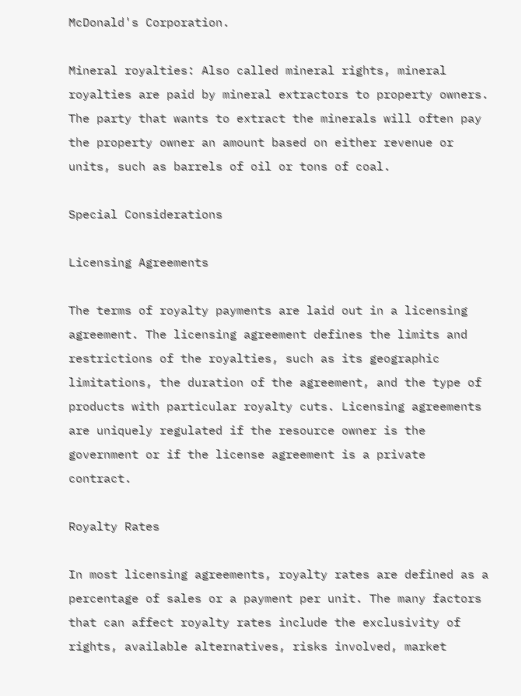McDonald's Corporation.

Mineral royalties: Also called mineral rights, mineral royalties are paid by mineral extractors to property owners. The party that wants to extract the minerals will often pay the property owner an amount based on either revenue or units, such as barrels of oil or tons of coal.

Special Considerations

Licensing Agreements

The terms of royalty payments are laid out in a licensing agreement. The licensing agreement defines the limits and restrictions of the royalties, such as its geographic limitations, the duration of the agreement, and the type of products with particular royalty cuts. Licensing agreements are uniquely regulated if the resource owner is the government or if the license agreement is a private contract.

Royalty Rates

In most licensing agreements, royalty rates are defined as a percentage of sales or a payment per unit. The many factors that can affect royalty rates include the exclusivity of rights, available alternatives, risks involved, market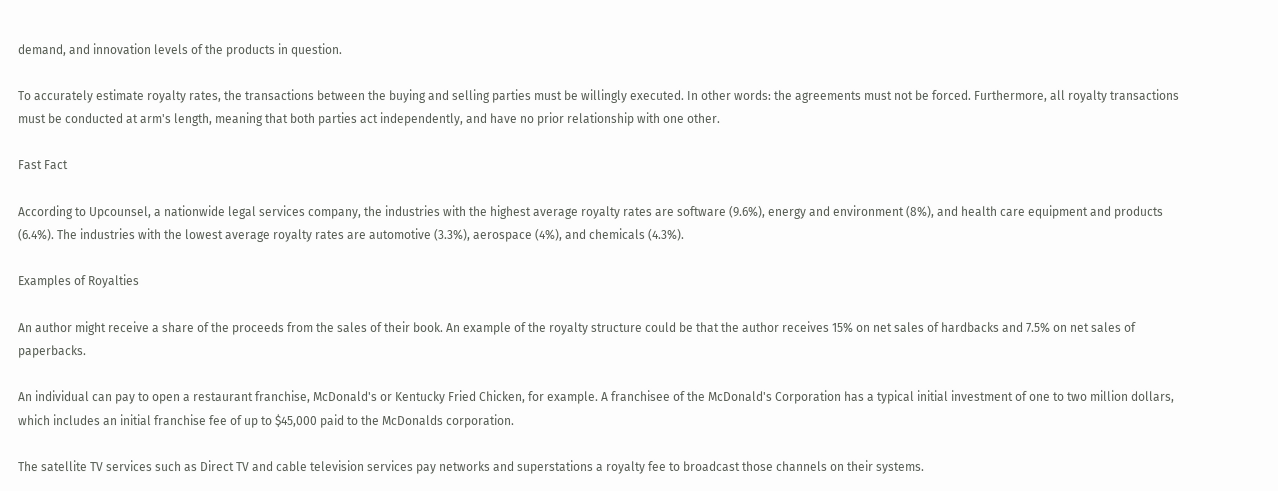demand, and innovation levels of the products in question.

To accurately estimate royalty rates, the transactions between the buying and selling parties must be willingly executed. In other words: the agreements must not be forced. Furthermore, all royalty transactions must be conducted at arm's length, meaning that both parties act independently, and have no prior relationship with one other.

Fast Fact

According to Upcounsel, a nationwide legal services company, the industries with the highest average royalty rates are software (9.6%), energy and environment (8%), and health care equipment and products (6.4%). The industries with the lowest average royalty rates are automotive (3.3%), aerospace (4%), and chemicals (4.3%).

Examples of Royalties

An author might receive a share of the proceeds from the sales of their book. An example of the royalty structure could be that the author receives 15% on net sales of hardbacks and 7.5% on net sales of paperbacks.

An individual can pay to open a restaurant franchise, McDonald's or Kentucky Fried Chicken, for example. A franchisee of the McDonald's Corporation has a typical initial investment of one to two million dollars, which includes an initial franchise fee of up to $45,000 paid to the McDonalds corporation.

The satellite TV services such as Direct TV and cable television services pay networks and superstations a royalty fee to broadcast those channels on their systems.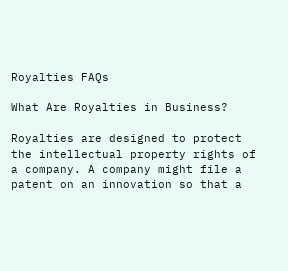Royalties FAQs

What Are Royalties in Business?

Royalties are designed to protect the intellectual property rights of a company. A company might file a patent on an innovation so that a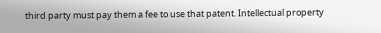third party must pay them a fee to use that patent. Intellectual property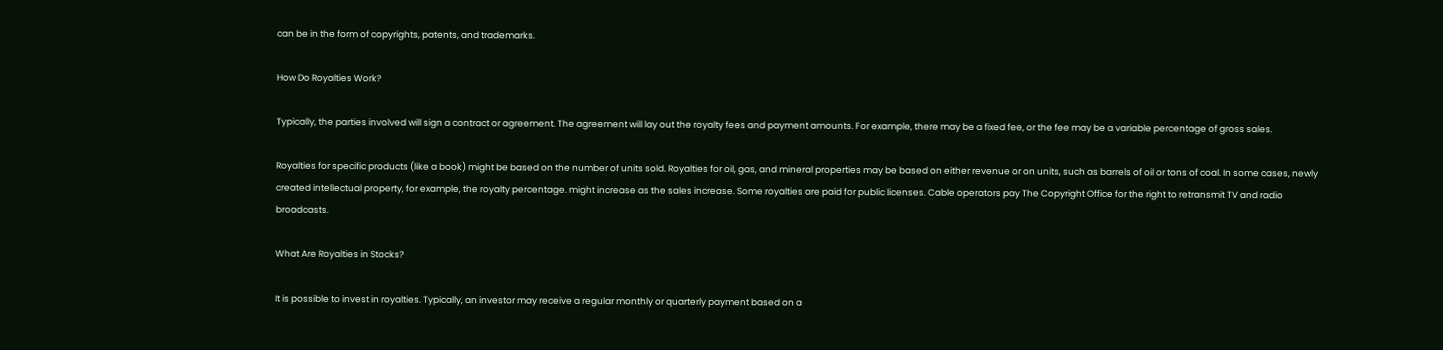can be in the form of copyrights, patents, and trademarks.

How Do Royalties Work?

Typically, the parties involved will sign a contract or agreement. The agreement will lay out the royalty fees and payment amounts. For example, there may be a fixed fee, or the fee may be a variable percentage of gross sales.

Royalties for specific products (like a book) might be based on the number of units sold. Royalties for oil, gas, and mineral properties may be based on either revenue or on units, such as barrels of oil or tons of coal. In some cases, newly created intellectual property, for example, the royalty percentage. might increase as the sales increase. Some royalties are paid for public licenses. Cable operators pay The Copyright Office for the right to retransmit TV and radio broadcasts.

What Are Royalties in Stocks?

It is possible to invest in royalties. Typically, an investor may receive a regular monthly or quarterly payment based on a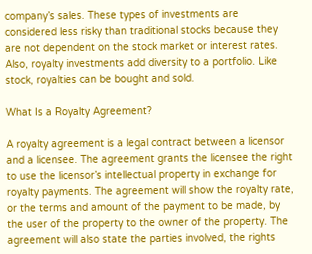company’s sales. These types of investments are considered less risky than traditional stocks because they are not dependent on the stock market or interest rates. Also, royalty investments add diversity to a portfolio. Like stock, royalties can be bought and sold.

What Is a Royalty Agreement?

A royalty agreement is a legal contract between a licensor and a licensee. The agreement grants the licensee the right to use the licensor’s intellectual property in exchange for royalty payments. The agreement will show the royalty rate, or the terms and amount of the payment to be made, by the user of the property to the owner of the property. The agreement will also state the parties involved, the rights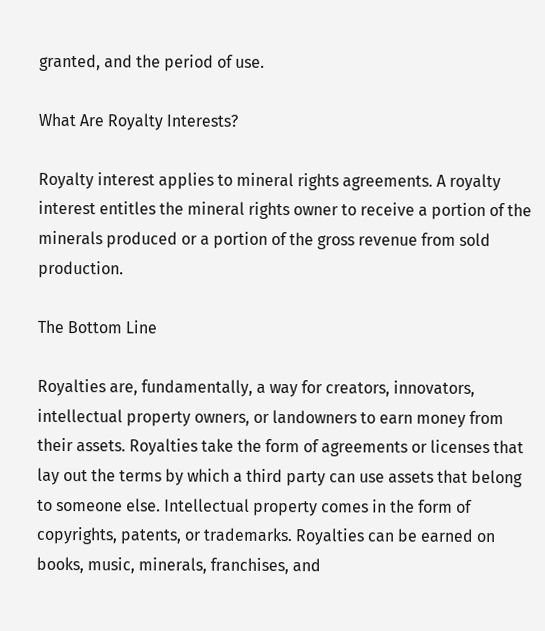granted, and the period of use.

What Are Royalty Interests?

Royalty interest applies to mineral rights agreements. A royalty interest entitles the mineral rights owner to receive a portion of the minerals produced or a portion of the gross revenue from sold production.

The Bottom Line

Royalties are, fundamentally, a way for creators, innovators, intellectual property owners, or landowners to earn money from their assets. Royalties take the form of agreements or licenses that lay out the terms by which a third party can use assets that belong to someone else. Intellectual property comes in the form of copyrights, patents, or trademarks. Royalties can be earned on books, music, minerals, franchises, and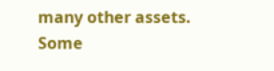many other assets. Some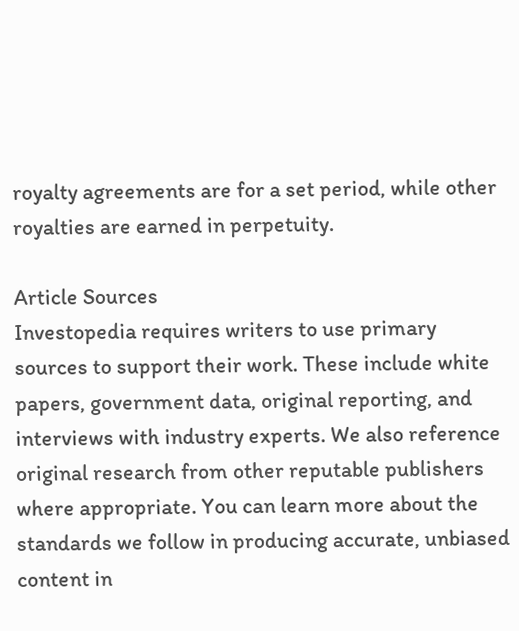royalty agreements are for a set period, while other royalties are earned in perpetuity.

Article Sources
Investopedia requires writers to use primary sources to support their work. These include white papers, government data, original reporting, and interviews with industry experts. We also reference original research from other reputable publishers where appropriate. You can learn more about the standards we follow in producing accurate, unbiased content in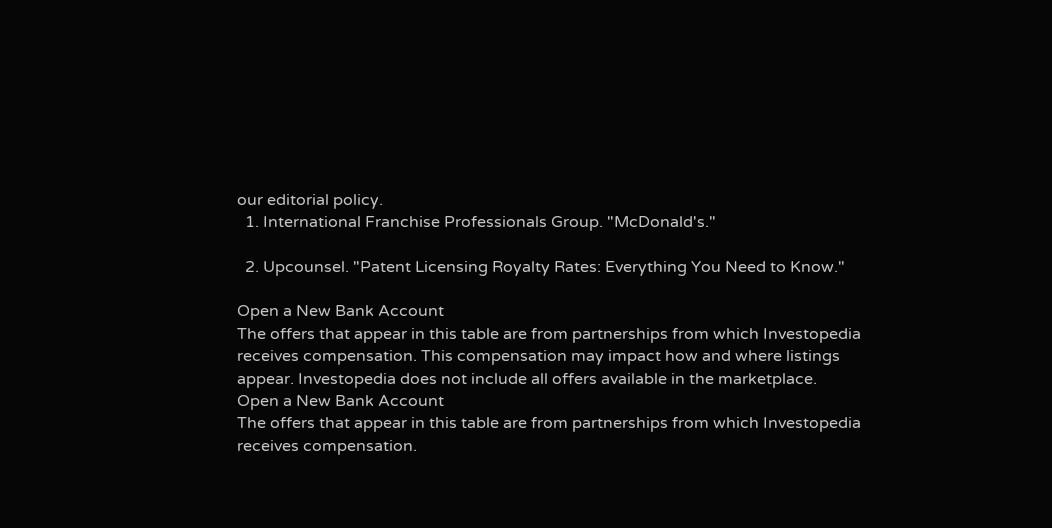our editorial policy.
  1. International Franchise Professionals Group. "McDonald's."

  2. Upcounsel. "Patent Licensing Royalty Rates: Everything You Need to Know."

Open a New Bank Account
The offers that appear in this table are from partnerships from which Investopedia receives compensation. This compensation may impact how and where listings appear. Investopedia does not include all offers available in the marketplace.
Open a New Bank Account
The offers that appear in this table are from partnerships from which Investopedia receives compensation.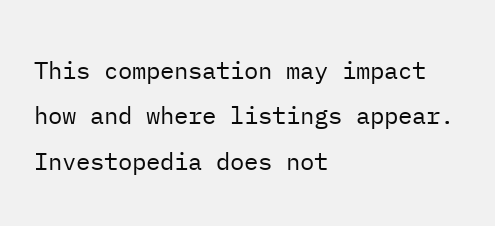This compensation may impact how and where listings appear. Investopedia does not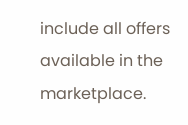include all offers available in the marketplace.